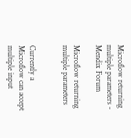Microflow returning multiple parameters - Mendix Forum

Microflow returning multiple parameters


Currently a Microflow can accept multiple input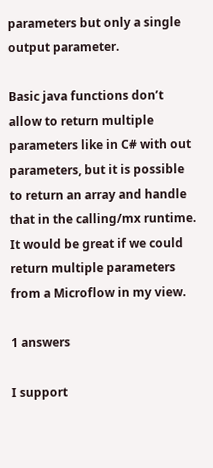parameters but only a single output parameter.

Basic java functions don’t allow to return multiple parameters like in C# with out parameters, but it is possible to return an array and handle that in the calling/mx runtime.
It would be great if we could return multiple parameters from a Microflow in my view.

1 answers

I support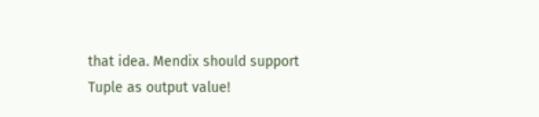that idea. Mendix should support Tuple as output value!